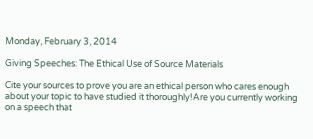Monday, February 3, 2014

Giving Speeches: The Ethical Use of Source Materials

Cite your sources to prove you are an ethical person who cares enough about your topic to have studied it thoroughly!Are you currently working on a speech that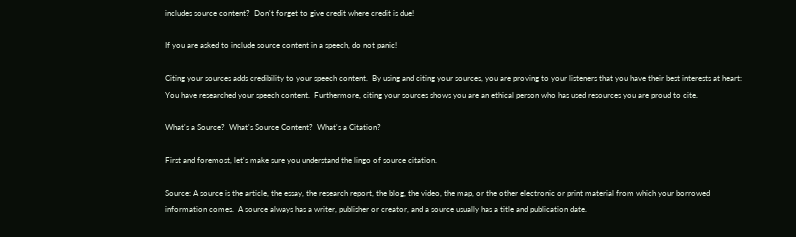includes source content?  Don't forget to give credit where credit is due!

If you are asked to include source content in a speech, do not panic!

Citing your sources adds credibility to your speech content.  By using and citing your sources, you are proving to your listeners that you have their best interests at heart: You have researched your speech content.  Furthermore, citing your sources shows you are an ethical person who has used resources you are proud to cite.

What's a Source?  What's Source Content?  What's a Citation?

First and foremost, let's make sure you understand the lingo of source citation.

Source: A source is the article, the essay, the research report, the blog, the video, the map, or the other electronic or print material from which your borrowed information comes.  A source always has a writer, publisher or creator, and a source usually has a title and publication date.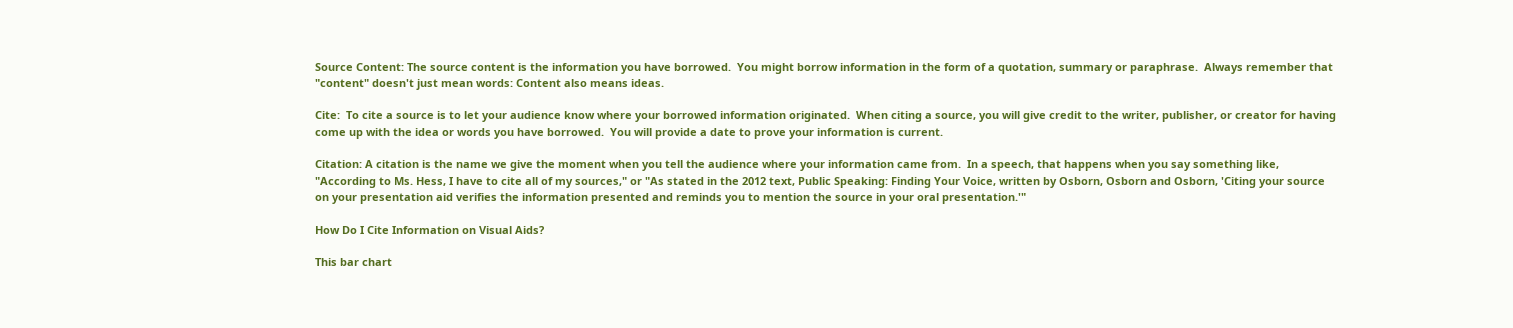Source Content: The source content is the information you have borrowed.  You might borrow information in the form of a quotation, summary or paraphrase.  Always remember that "content" doesn't just mean words: Content also means ideas.

Cite:  To cite a source is to let your audience know where your borrowed information originated.  When citing a source, you will give credit to the writer, publisher, or creator for having come up with the idea or words you have borrowed.  You will provide a date to prove your information is current.

Citation: A citation is the name we give the moment when you tell the audience where your information came from.  In a speech, that happens when you say something like, "According to Ms. Hess, I have to cite all of my sources," or "As stated in the 2012 text, Public Speaking: Finding Your Voice, written by Osborn, Osborn and Osborn, 'Citing your source on your presentation aid verifies the information presented and reminds you to mention the source in your oral presentation.'"

How Do I Cite Information on Visual Aids?

This bar chart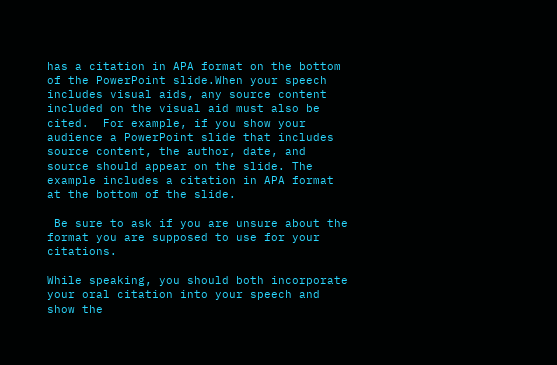has a citation in APA format on the bottom of the PowerPoint slide.When your speech includes visual aids, any source content included on the visual aid must also be cited.  For example, if you show your audience a PowerPoint slide that includes source content, the author, date, and source should appear on the slide. The example includes a citation in APA format at the bottom of the slide.

 Be sure to ask if you are unsure about the format you are supposed to use for your citations.

While speaking, you should both incorporate your oral citation into your speech and show the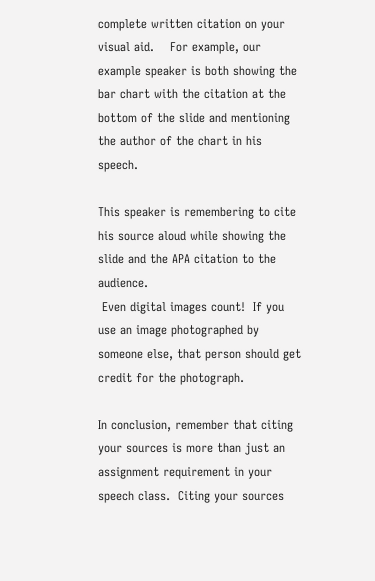complete written citation on your visual aid.    For example, our example speaker is both showing the bar chart with the citation at the bottom of the slide and mentioning the author of the chart in his speech.

This speaker is remembering to cite his source aloud while showing the slide and the APA citation to the audience.
 Even digital images count!  If you use an image photographed by someone else, that person should get credit for the photograph.

In conclusion, remember that citing your sources is more than just an assignment requirement in your speech class.  Citing your sources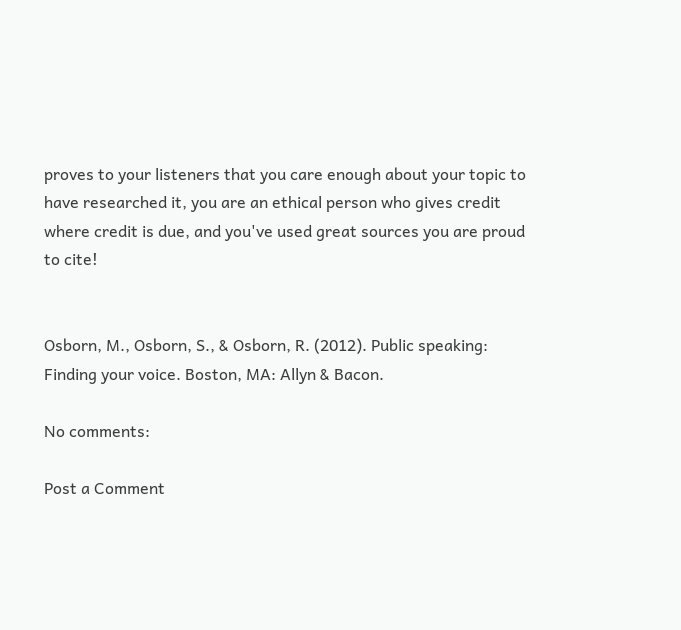proves to your listeners that you care enough about your topic to have researched it, you are an ethical person who gives credit where credit is due, and you've used great sources you are proud to cite!


Osborn, M., Osborn, S., & Osborn, R. (2012). Public speaking: Finding your voice. Boston, MA: Allyn & Bacon.

No comments:

Post a Comment